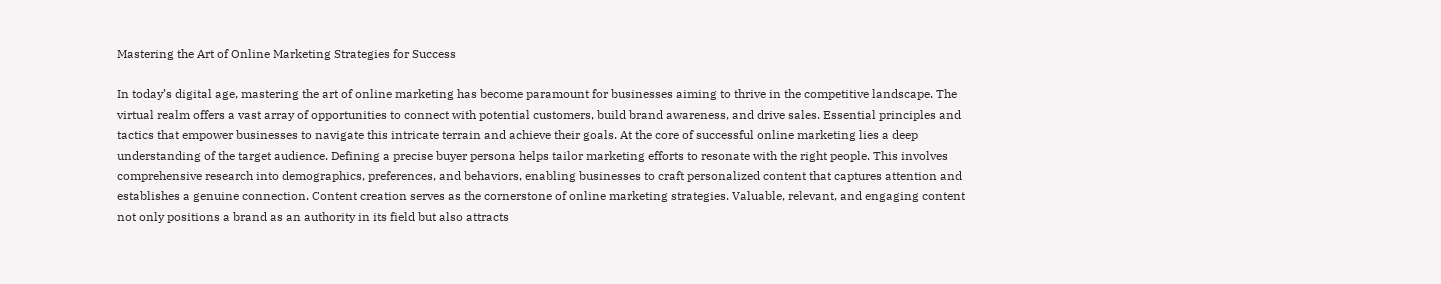Mastering the Art of Online Marketing Strategies for Success

In today’s digital age, mastering the art of online marketing has become paramount for businesses aiming to thrive in the competitive landscape. The virtual realm offers a vast array of opportunities to connect with potential customers, build brand awareness, and drive sales. Essential principles and tactics that empower businesses to navigate this intricate terrain and achieve their goals. At the core of successful online marketing lies a deep understanding of the target audience. Defining a precise buyer persona helps tailor marketing efforts to resonate with the right people. This involves comprehensive research into demographics, preferences, and behaviors, enabling businesses to craft personalized content that captures attention and establishes a genuine connection. Content creation serves as the cornerstone of online marketing strategies. Valuable, relevant, and engaging content not only positions a brand as an authority in its field but also attracts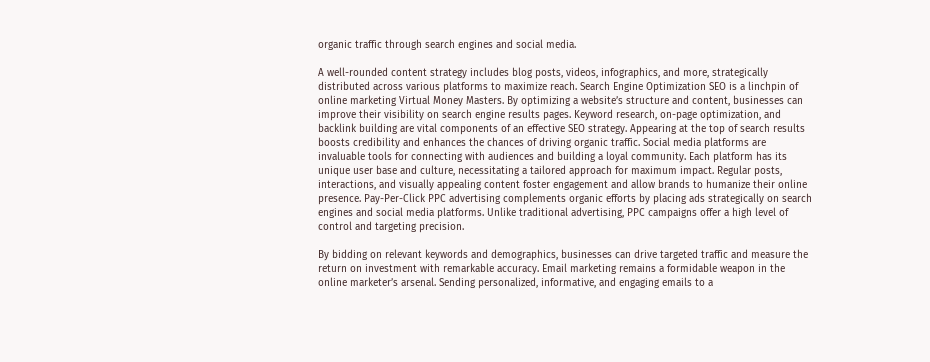organic traffic through search engines and social media.

A well-rounded content strategy includes blog posts, videos, infographics, and more, strategically distributed across various platforms to maximize reach. Search Engine Optimization SEO is a linchpin of online marketing Virtual Money Masters. By optimizing a website’s structure and content, businesses can improve their visibility on search engine results pages. Keyword research, on-page optimization, and backlink building are vital components of an effective SEO strategy. Appearing at the top of search results boosts credibility and enhances the chances of driving organic traffic. Social media platforms are invaluable tools for connecting with audiences and building a loyal community. Each platform has its unique user base and culture, necessitating a tailored approach for maximum impact. Regular posts, interactions, and visually appealing content foster engagement and allow brands to humanize their online presence. Pay-Per-Click PPC advertising complements organic efforts by placing ads strategically on search engines and social media platforms. Unlike traditional advertising, PPC campaigns offer a high level of control and targeting precision.

By bidding on relevant keywords and demographics, businesses can drive targeted traffic and measure the return on investment with remarkable accuracy. Email marketing remains a formidable weapon in the online marketer’s arsenal. Sending personalized, informative, and engaging emails to a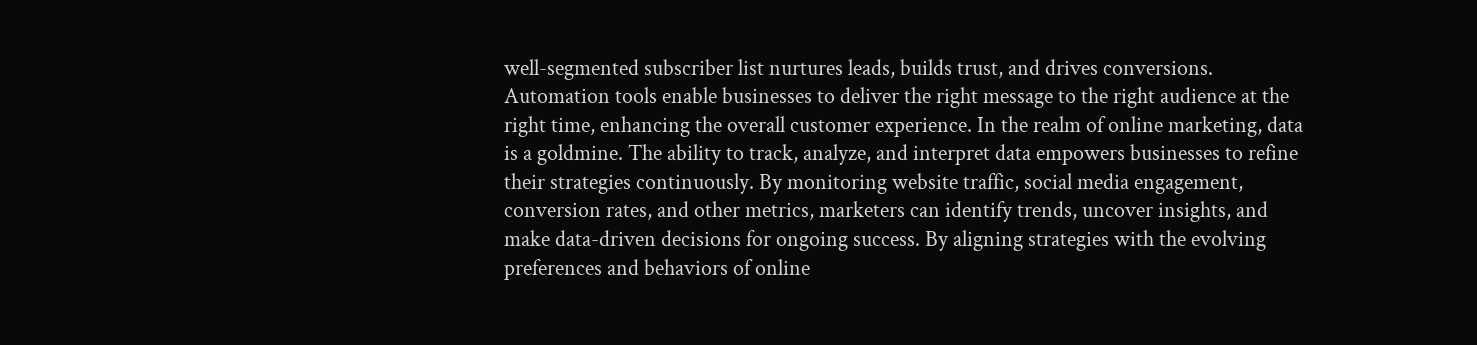well-segmented subscriber list nurtures leads, builds trust, and drives conversions. Automation tools enable businesses to deliver the right message to the right audience at the right time, enhancing the overall customer experience. In the realm of online marketing, data is a goldmine. The ability to track, analyze, and interpret data empowers businesses to refine their strategies continuously. By monitoring website traffic, social media engagement, conversion rates, and other metrics, marketers can identify trends, uncover insights, and make data-driven decisions for ongoing success. By aligning strategies with the evolving preferences and behaviors of online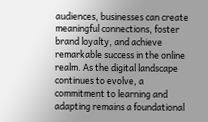audiences, businesses can create meaningful connections, foster brand loyalty, and achieve remarkable success in the online realm. As the digital landscape continues to evolve, a commitment to learning and adapting remains a foundational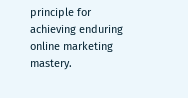principle for achieving enduring online marketing mastery.